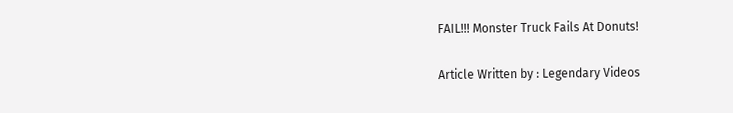FAIL!!! Monster Truck Fails At Donuts!

Article Written by : Legendary Videos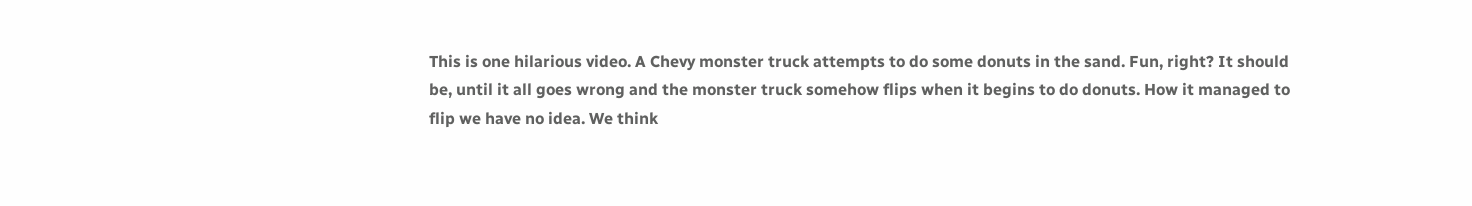This is one hilarious video. A Chevy monster truck attempts to do some donuts in the sand. Fun, right? It should be, until it all goes wrong and the monster truck somehow flips when it begins to do donuts. How it managed to flip we have no idea. We think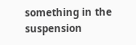something in the suspension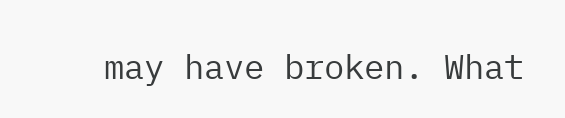may have broken. What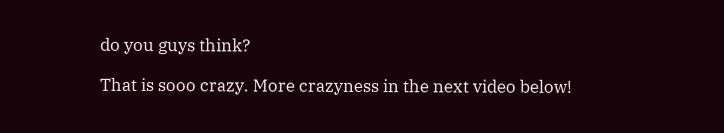do you guys think?

That is sooo crazy. More crazyness in the next video below!